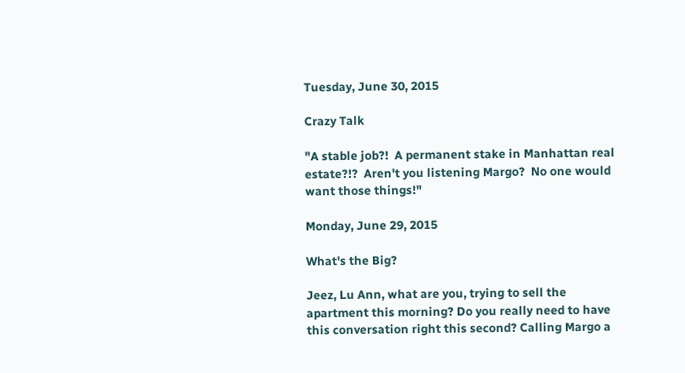Tuesday, June 30, 2015

Crazy Talk

"A stable job?!  A permanent stake in Manhattan real estate?!?  Aren't you listening Margo?  No one would want those things!"

Monday, June 29, 2015

What's the Big?

Jeez, Lu Ann, what are you, trying to sell the apartment this morning? Do you really need to have this conversation right this second? Calling Margo a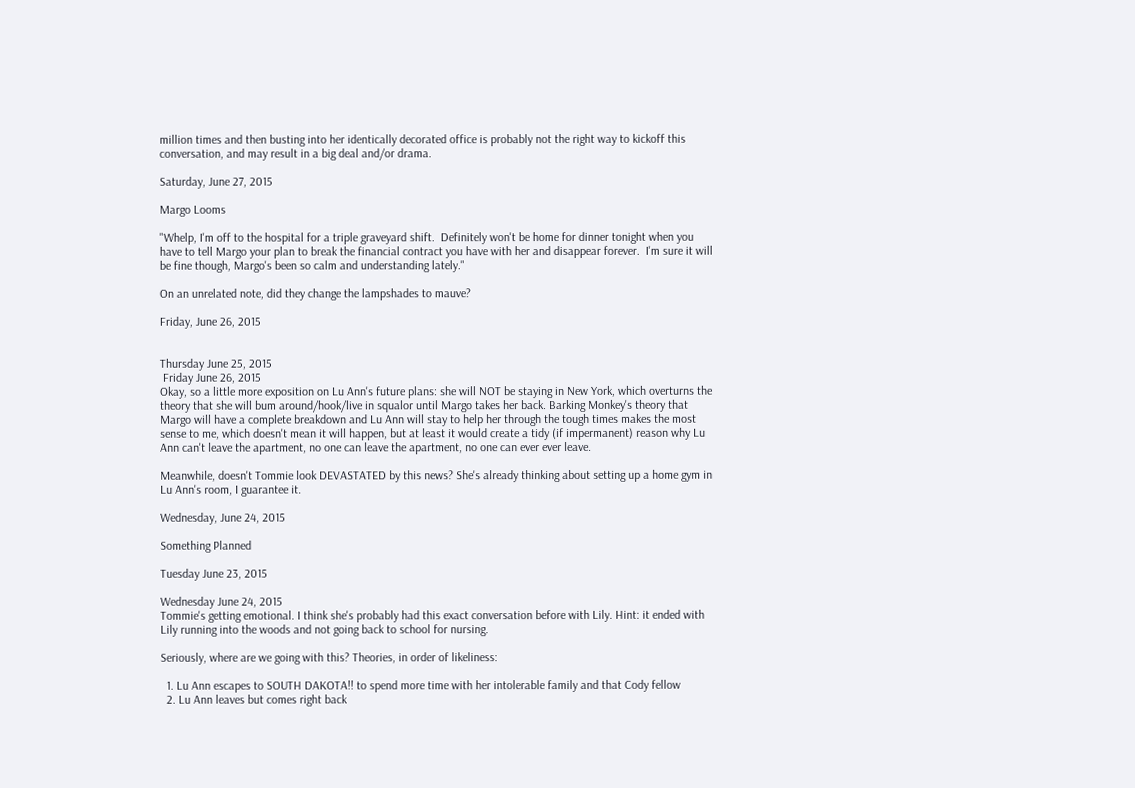million times and then busting into her identically decorated office is probably not the right way to kickoff this conversation, and may result in a big deal and/or drama.

Saturday, June 27, 2015

Margo Looms

"Whelp, I'm off to the hospital for a triple graveyard shift.  Definitely won't be home for dinner tonight when you have to tell Margo your plan to break the financial contract you have with her and disappear forever.  I'm sure it will be fine though, Margo's been so calm and understanding lately."

On an unrelated note, did they change the lampshades to mauve?

Friday, June 26, 2015


Thursday June 25, 2015
 Friday June 26, 2015
Okay, so a little more exposition on Lu Ann's future plans: she will NOT be staying in New York, which overturns the theory that she will bum around/hook/live in squalor until Margo takes her back. Barking Monkey's theory that Margo will have a complete breakdown and Lu Ann will stay to help her through the tough times makes the most sense to me, which doesn't mean it will happen, but at least it would create a tidy (if impermanent) reason why Lu Ann can't leave the apartment, no one can leave the apartment, no one can ever ever leave.

Meanwhile, doesn't Tommie look DEVASTATED by this news? She's already thinking about setting up a home gym in Lu Ann's room, I guarantee it.

Wednesday, June 24, 2015

Something Planned

Tuesday June 23, 2015

Wednesday June 24, 2015
Tommie's getting emotional. I think she's probably had this exact conversation before with Lily. Hint: it ended with Lily running into the woods and not going back to school for nursing.

Seriously, where are we going with this? Theories, in order of likeliness:

  1. Lu Ann escapes to SOUTH DAKOTA!! to spend more time with her intolerable family and that Cody fellow
  2. Lu Ann leaves but comes right back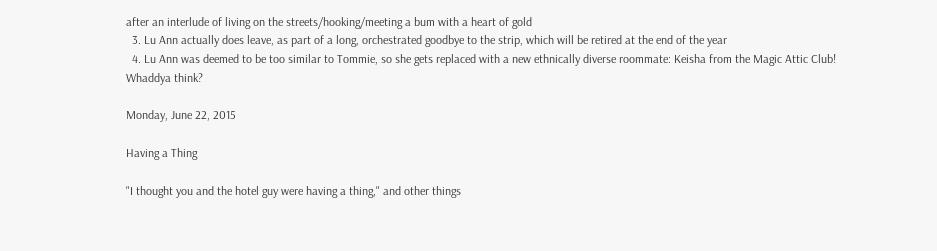after an interlude of living on the streets/hooking/meeting a bum with a heart of gold
  3. Lu Ann actually does leave, as part of a long, orchestrated goodbye to the strip, which will be retired at the end of the year
  4. Lu Ann was deemed to be too similar to Tommie, so she gets replaced with a new ethnically diverse roommate: Keisha from the Magic Attic Club!
Whaddya think?

Monday, June 22, 2015

Having a Thing

"I thought you and the hotel guy were having a thing," and other things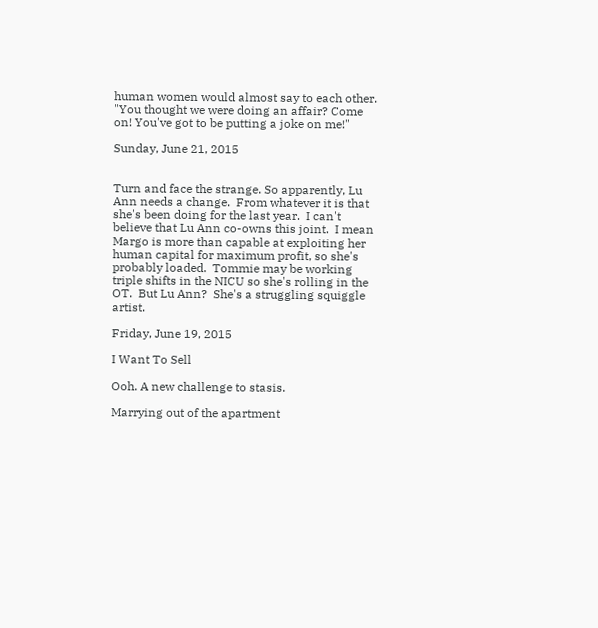human women would almost say to each other. "You thought we were doing an affair? Come on! You've got to be putting a joke on me!"

Sunday, June 21, 2015


Turn and face the strange. So apparently, Lu Ann needs a change.  From whatever it is that she's been doing for the last year.  I can't believe that Lu Ann co-owns this joint.  I mean Margo is more than capable at exploiting her human capital for maximum profit, so she's probably loaded.  Tommie may be working triple shifts in the NICU so she's rolling in the OT.  But Lu Ann?  She's a struggling squiggle artist.

Friday, June 19, 2015

I Want To Sell

Ooh. A new challenge to stasis.

Marrying out of the apartment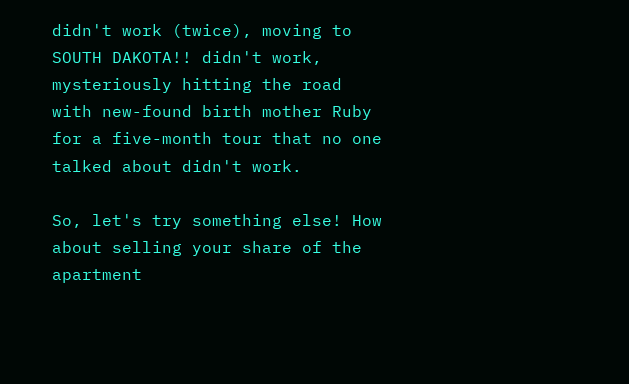didn't work (twice), moving to SOUTH DAKOTA!! didn't work, mysteriously hitting the road with new-found birth mother Ruby for a five-month tour that no one talked about didn't work.

So, let's try something else! How about selling your share of the apartment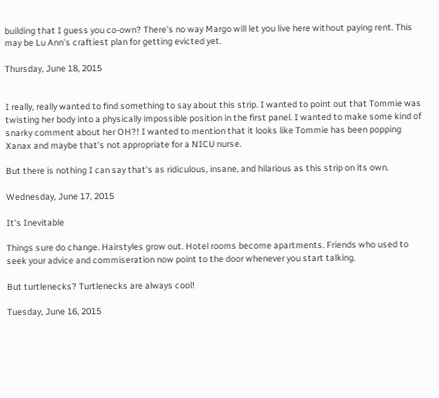building that I guess you co-own? There's no way Margo will let you live here without paying rent. This may be Lu Ann's craftiest plan for getting evicted yet.

Thursday, June 18, 2015


I really, really wanted to find something to say about this strip. I wanted to point out that Tommie was twisting her body into a physically impossible position in the first panel. I wanted to make some kind of snarky comment about her OH?! I wanted to mention that it looks like Tommie has been popping Xanax and maybe that's not appropriate for a NICU nurse.

But there is nothing I can say that's as ridiculous, insane, and hilarious as this strip on its own.

Wednesday, June 17, 2015

It's Inevitable

Things sure do change. Hairstyles grow out. Hotel rooms become apartments. Friends who used to seek your advice and commiseration now point to the door whenever you start talking.

But turtlenecks? Turtlenecks are always cool!

Tuesday, June 16, 2015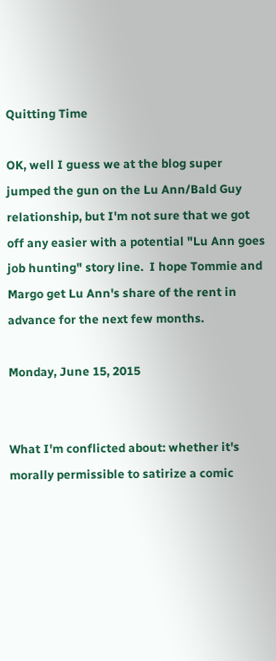Quitting Time

OK, well I guess we at the blog super jumped the gun on the Lu Ann/Bald Guy relationship, but I'm not sure that we got off any easier with a potential "Lu Ann goes job hunting" story line.  I hope Tommie and Margo get Lu Ann's share of the rent in advance for the next few months.

Monday, June 15, 2015


What I'm conflicted about: whether it's morally permissible to satirize a comic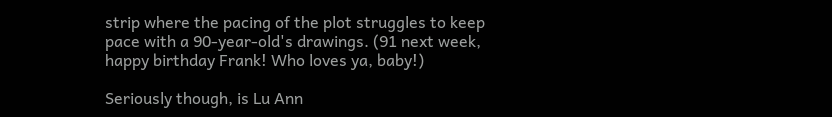strip where the pacing of the plot struggles to keep pace with a 90-year-old's drawings. (91 next week, happy birthday Frank! Who loves ya, baby!)

Seriously though, is Lu Ann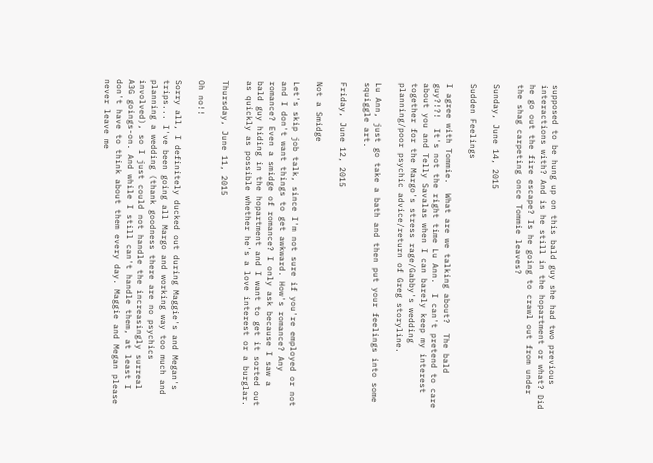supposed to be hung up on this bald guy she had two previous interactions with? And is he still in the hopartment or what? Did he go out the fire escape? Is he going to crawl out from under the shag carpeting once Tommie leaves?

Sunday, June 14, 2015

Sudden Feelings

I agree with Tommie.  What are we talking about?  The bald guy?!?!  It's not the right time Lu Ann.  I can't pretend to care about you and Telly Savalas when I can barely keep my interest together for the Margo's stress rage/Gabby's wedding planning/poor psychic advice/return of Greg storyline.

Lu Ann, just go take a bath and then put your feelings into some squiggle art.

Friday, June 12, 2015

Not a Smidge

Let's skip job talk, since I'm not sure if you're employed or not and I don't want things to get awkward. How's romance? Any romance? Even a smidge of romance? I only ask because I saw a bald guy hiding in the hopartment and I want to get it sorted out as quickly as possible whether he's a love interest or a burglar.

Thursday, June 11, 2015

Oh no!!

Sorry all, I definitely ducked out during Maggie's and Megan's trips... I've been going all Margo and working way too much and planning a wedding (thank goodness there are no psychics involved), so I just could not handle the increasingly surreal A3G goings-on. And while I still can't handle them, at least I don't have to think about them every day. Maggie and Megan please never leave me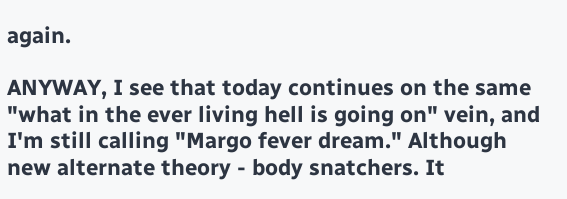again.

ANYWAY, I see that today continues on the same "what in the ever living hell is going on" vein, and I'm still calling "Margo fever dream." Although new alternate theory - body snatchers. It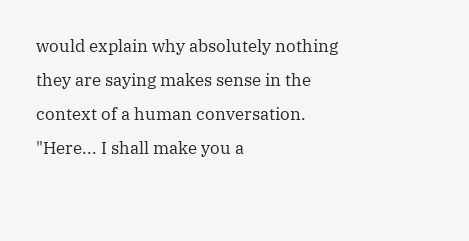would explain why absolutely nothing they are saying makes sense in the context of a human conversation.
"Here... I shall make you a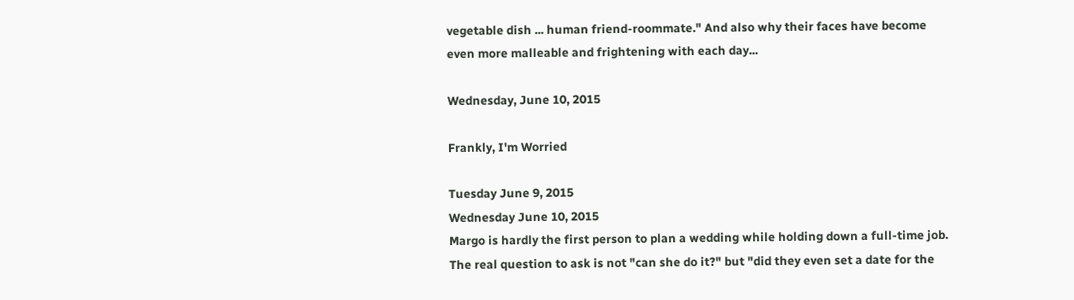vegetable dish ... human friend-roommate." And also why their faces have become even more malleable and frightening with each day...

Wednesday, June 10, 2015

Frankly, I'm Worried

Tuesday June 9, 2015
Wednesday June 10, 2015
Margo is hardly the first person to plan a wedding while holding down a full-time job. The real question to ask is not "can she do it?" but "did they even set a date for the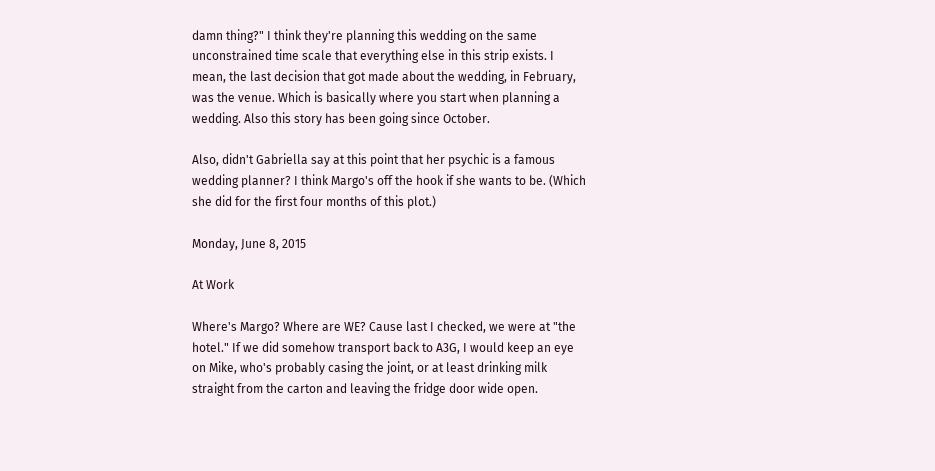damn thing?" I think they're planning this wedding on the same unconstrained time scale that everything else in this strip exists. I mean, the last decision that got made about the wedding, in February, was the venue. Which is basically where you start when planning a wedding. Also this story has been going since October.

Also, didn't Gabriella say at this point that her psychic is a famous wedding planner? I think Margo's off the hook if she wants to be. (Which she did for the first four months of this plot.)

Monday, June 8, 2015

At Work

Where's Margo? Where are WE? Cause last I checked, we were at "the hotel." If we did somehow transport back to A3G, I would keep an eye on Mike, who's probably casing the joint, or at least drinking milk straight from the carton and leaving the fridge door wide open.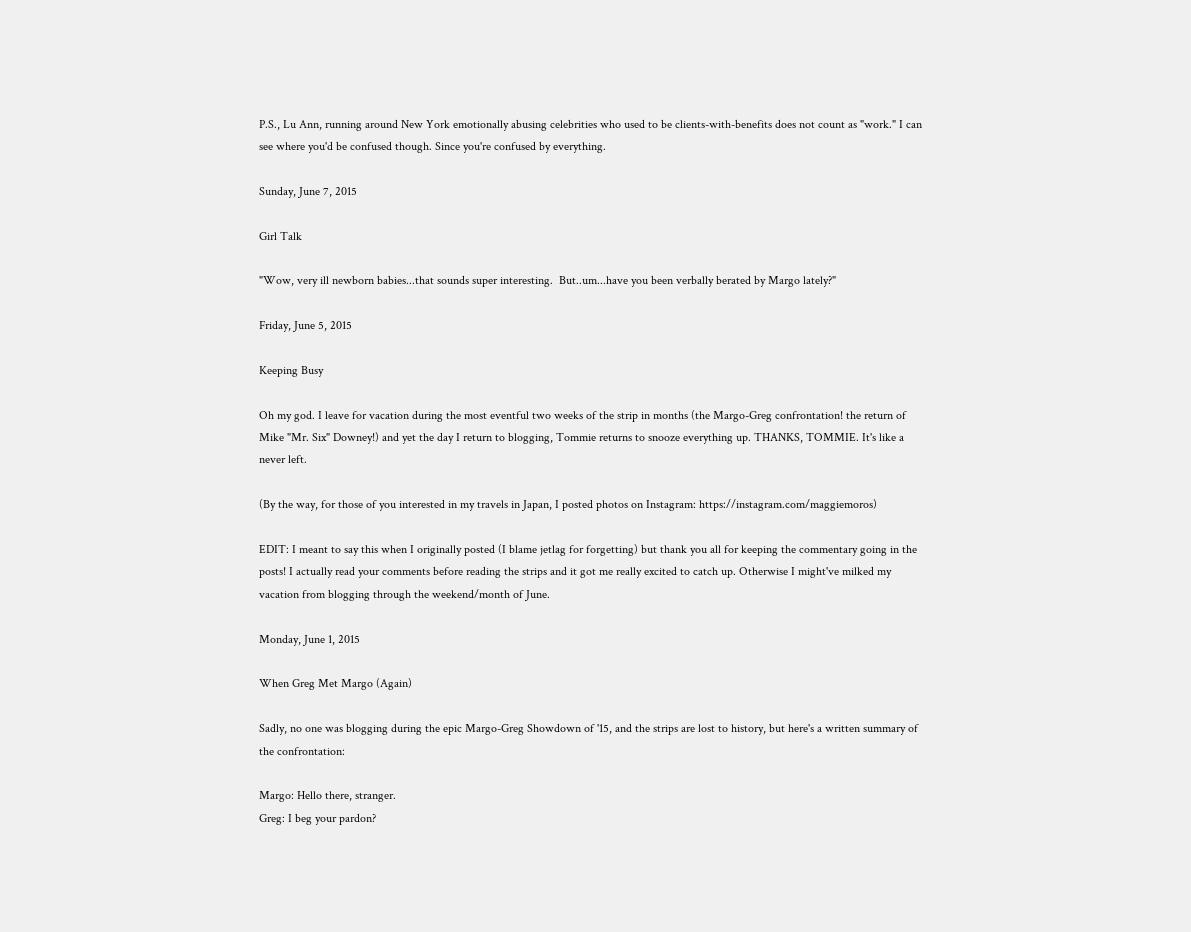P.S., Lu Ann, running around New York emotionally abusing celebrities who used to be clients-with-benefits does not count as "work." I can see where you'd be confused though. Since you're confused by everything.

Sunday, June 7, 2015

Girl Talk

"Wow, very ill newborn babies...that sounds super interesting.  But..um...have you been verbally berated by Margo lately?"

Friday, June 5, 2015

Keeping Busy

Oh my god. I leave for vacation during the most eventful two weeks of the strip in months (the Margo-Greg confrontation! the return of Mike "Mr. Six" Downey!) and yet the day I return to blogging, Tommie returns to snooze everything up. THANKS, TOMMIE. It's like a never left.

(By the way, for those of you interested in my travels in Japan, I posted photos on Instagram: https://instagram.com/maggiemoros)

EDIT: I meant to say this when I originally posted (I blame jetlag for forgetting) but thank you all for keeping the commentary going in the posts! I actually read your comments before reading the strips and it got me really excited to catch up. Otherwise I might've milked my vacation from blogging through the weekend/month of June.

Monday, June 1, 2015

When Greg Met Margo (Again)

Sadly, no one was blogging during the epic Margo-Greg Showdown of '15, and the strips are lost to history, but here's a written summary of the confrontation:

Margo: Hello there, stranger.
Greg: I beg your pardon?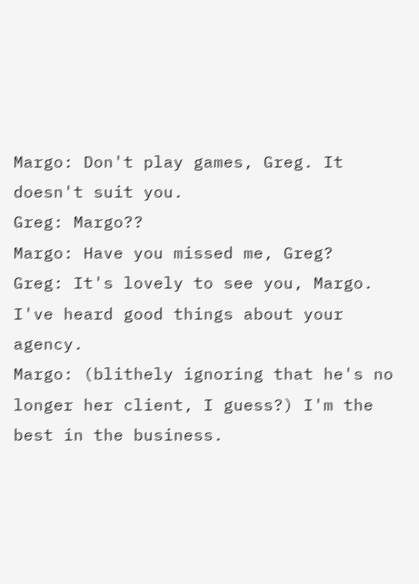Margo: Don't play games, Greg. It doesn't suit you.
Greg: Margo??
Margo: Have you missed me, Greg?
Greg: It's lovely to see you, Margo. I've heard good things about your agency.
Margo: (blithely ignoring that he's no longer her client, I guess?) I'm the best in the business.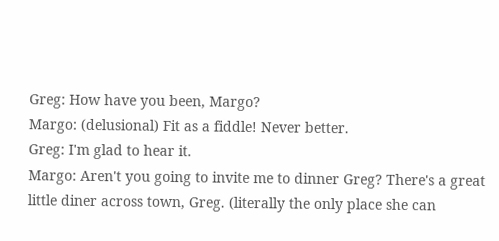Greg: How have you been, Margo?
Margo: (delusional) Fit as a fiddle! Never better.
Greg: I'm glad to hear it.
Margo: Aren't you going to invite me to dinner Greg? There's a great little diner across town, Greg. (literally the only place she can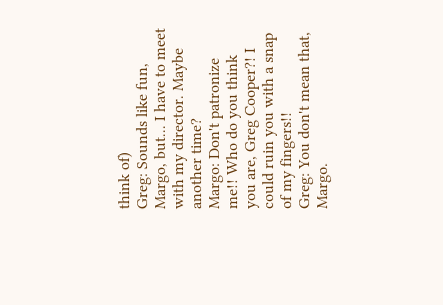think of)
Greg: Sounds like fun, Margo, but... I have to meet with my director. Maybe another time?
Margo: Don't patronize me!! Who do you think you are, Greg Cooper?! I could ruin you with a snap of my fingers!!
Greg: You don't mean that, Margo.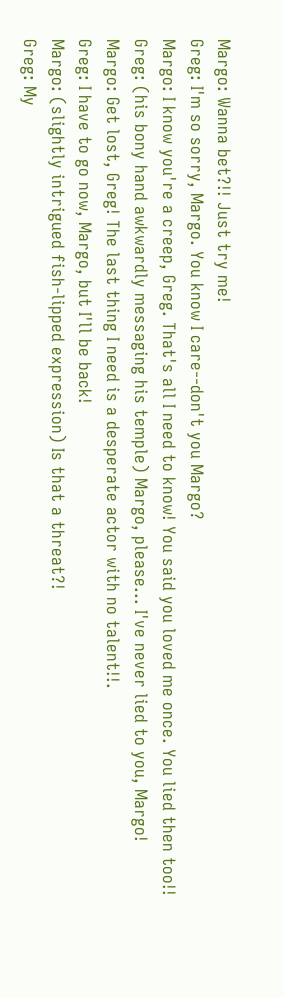Margo: Wanna bet?!! Just try me!
Greg: I'm so sorry, Margo. You know I care--don't you Margo?
Margo: I know you're a creep, Greg. That's all I need to know! You said you loved me once. You lied then too!!
Greg: (his bony hand awkwardly messaging his temple) Margo, please... I've never lied to you, Margo!
Margo: Get lost, Greg! The last thing I need is a desperate actor with no talent!!.
Greg: I have to go now, Margo, but I'll be back!
Margo: (slightly intrigued fish-lipped expression) Is that a threat?!
Greg: My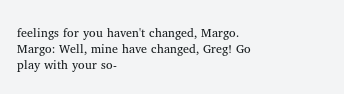feelings for you haven't changed, Margo.
Margo: Well, mine have changed, Greg! Go play with your so-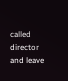called director and leave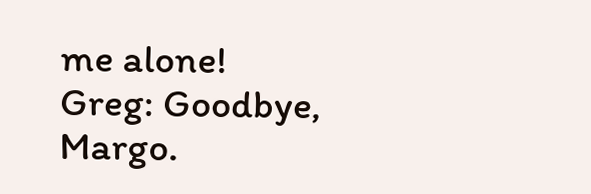me alone!
Greg: Goodbye, Margo.